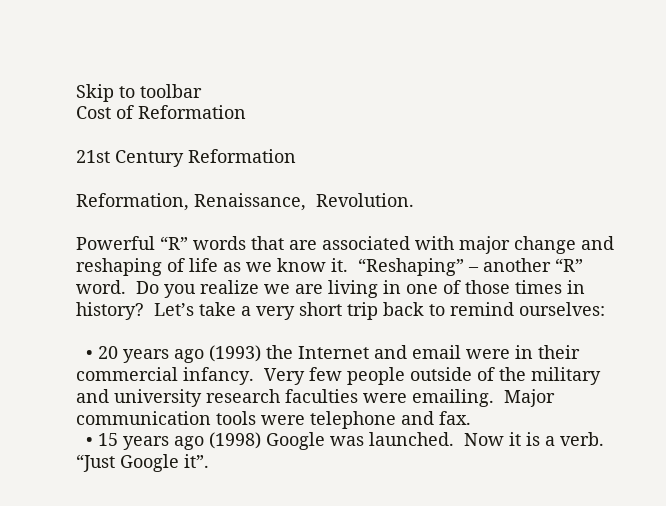Skip to toolbar
Cost of Reformation

21st Century Reformation

Reformation, Renaissance,  Revolution.

Powerful “R” words that are associated with major change and reshaping of life as we know it.  “Reshaping” – another “R” word.  Do you realize we are living in one of those times in history?  Let’s take a very short trip back to remind ourselves:

  • 20 years ago (1993) the Internet and email were in their commercial infancy.  Very few people outside of the military and university research faculties were emailing.  Major communication tools were telephone and fax.
  • 15 years ago (1998) Google was launched.  Now it is a verb.  “Just Google it”.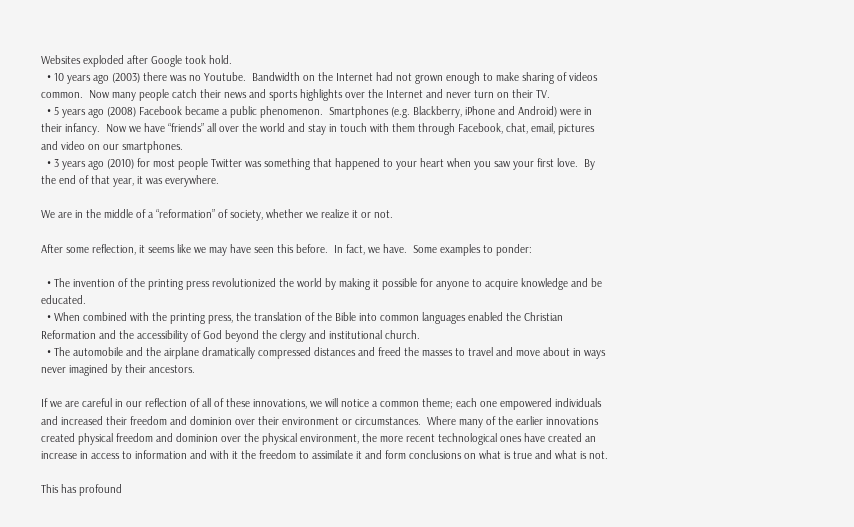Websites exploded after Google took hold.
  • 10 years ago (2003) there was no Youtube.  Bandwidth on the Internet had not grown enough to make sharing of videos common.  Now many people catch their news and sports highlights over the Internet and never turn on their TV.
  • 5 years ago (2008) Facebook became a public phenomenon.  Smartphones (e.g. Blackberry, iPhone and Android) were in their infancy.  Now we have “friends” all over the world and stay in touch with them through Facebook, chat, email, pictures and video on our smartphones.
  • 3 years ago (2010) for most people Twitter was something that happened to your heart when you saw your first love.  By the end of that year, it was everywhere.

We are in the middle of a “reformation” of society, whether we realize it or not.

After some reflection, it seems like we may have seen this before.  In fact, we have.  Some examples to ponder:

  • The invention of the printing press revolutionized the world by making it possible for anyone to acquire knowledge and be educated.
  • When combined with the printing press, the translation of the Bible into common languages enabled the Christian Reformation and the accessibility of God beyond the clergy and institutional church.
  • The automobile and the airplane dramatically compressed distances and freed the masses to travel and move about in ways never imagined by their ancestors.

If we are careful in our reflection of all of these innovations, we will notice a common theme; each one empowered individuals and increased their freedom and dominion over their environment or circumstances.  Where many of the earlier innovations created physical freedom and dominion over the physical environment, the more recent technological ones have created an increase in access to information and with it the freedom to assimilate it and form conclusions on what is true and what is not.

This has profound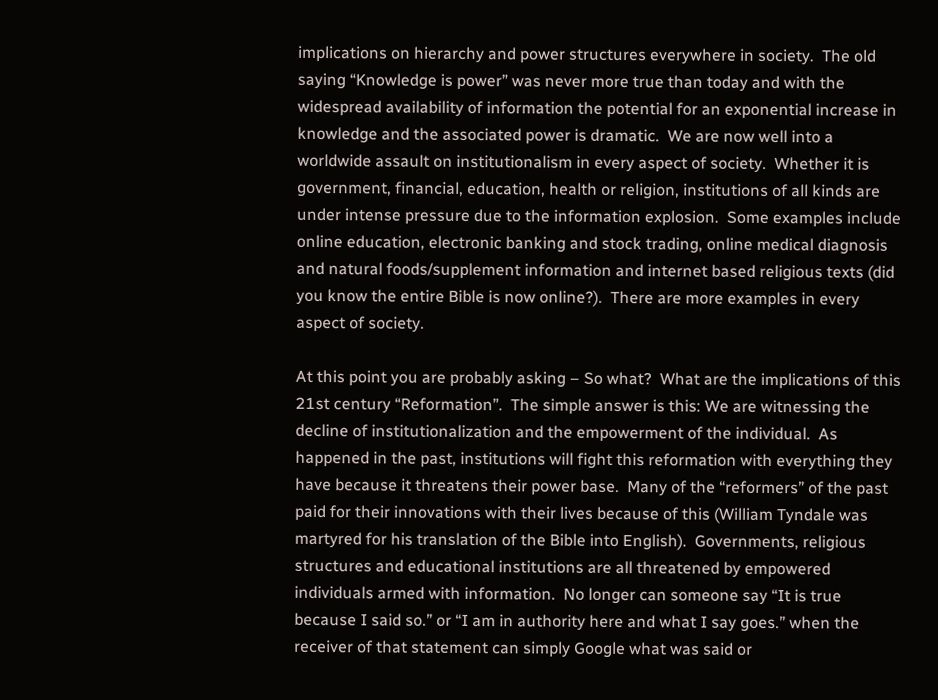implications on hierarchy and power structures everywhere in society.  The old saying “Knowledge is power” was never more true than today and with the widespread availability of information the potential for an exponential increase in knowledge and the associated power is dramatic.  We are now well into a worldwide assault on institutionalism in every aspect of society.  Whether it is government, financial, education, health or religion, institutions of all kinds are under intense pressure due to the information explosion.  Some examples include online education, electronic banking and stock trading, online medical diagnosis and natural foods/supplement information and internet based religious texts (did you know the entire Bible is now online?).  There are more examples in every aspect of society.

At this point you are probably asking – So what?  What are the implications of this 21st century “Reformation”.  The simple answer is this: We are witnessing the decline of institutionalization and the empowerment of the individual.  As happened in the past, institutions will fight this reformation with everything they have because it threatens their power base.  Many of the “reformers” of the past paid for their innovations with their lives because of this (William Tyndale was martyred for his translation of the Bible into English).  Governments, religious structures and educational institutions are all threatened by empowered individuals armed with information.  No longer can someone say “It is true because I said so.” or “I am in authority here and what I say goes.” when the receiver of that statement can simply Google what was said or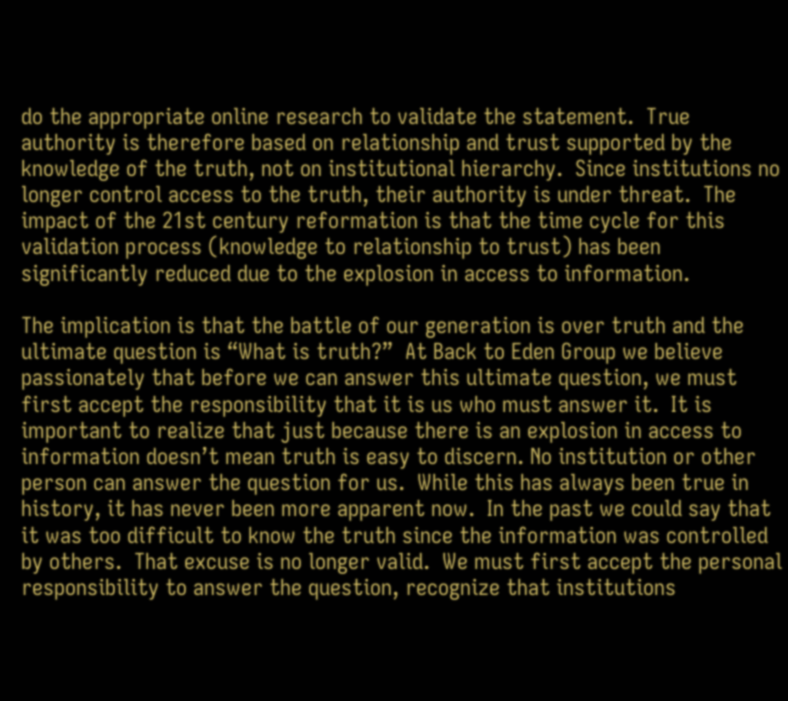do the appropriate online research to validate the statement.  True authority is therefore based on relationship and trust supported by the knowledge of the truth, not on institutional hierarchy.  Since institutions no longer control access to the truth, their authority is under threat.  The impact of the 21st century reformation is that the time cycle for this validation process (knowledge to relationship to trust) has been significantly reduced due to the explosion in access to information.

The implication is that the battle of our generation is over truth and the ultimate question is “What is truth?”  At Back to Eden Group we believe passionately that before we can answer this ultimate question, we must first accept the responsibility that it is us who must answer it.  It is important to realize that just because there is an explosion in access to information doesn’t mean truth is easy to discern. No institution or other person can answer the question for us.  While this has always been true in history, it has never been more apparent now.  In the past we could say that it was too difficult to know the truth since the information was controlled by others.  That excuse is no longer valid.  We must first accept the personal responsibility to answer the question, recognize that institutions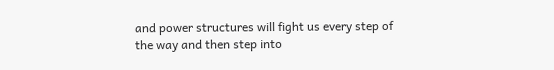and power structures will fight us every step of the way and then step into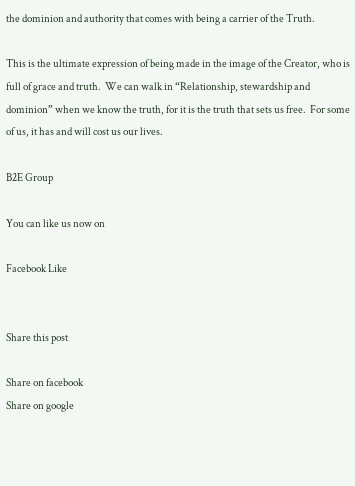the dominion and authority that comes with being a carrier of the Truth.

This is the ultimate expression of being made in the image of the Creator, who is full of grace and truth.  We can walk in “Relationship, stewardship and dominion” when we know the truth, for it is the truth that sets us free.  For some of us, it has and will cost us our lives.

B2E Group

You can like us now on

Facebook Like


Share this post

Share on facebook
Share on google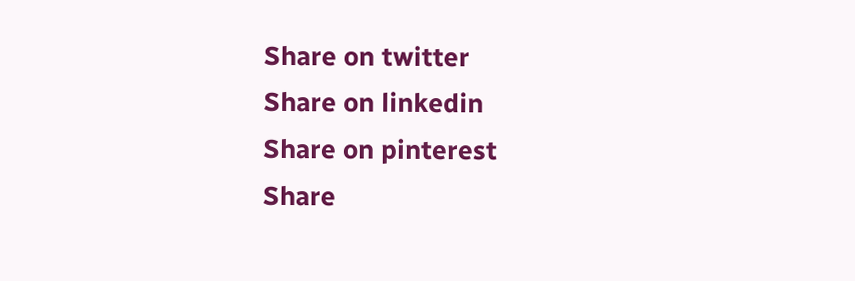Share on twitter
Share on linkedin
Share on pinterest
Share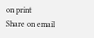on print
Share on email